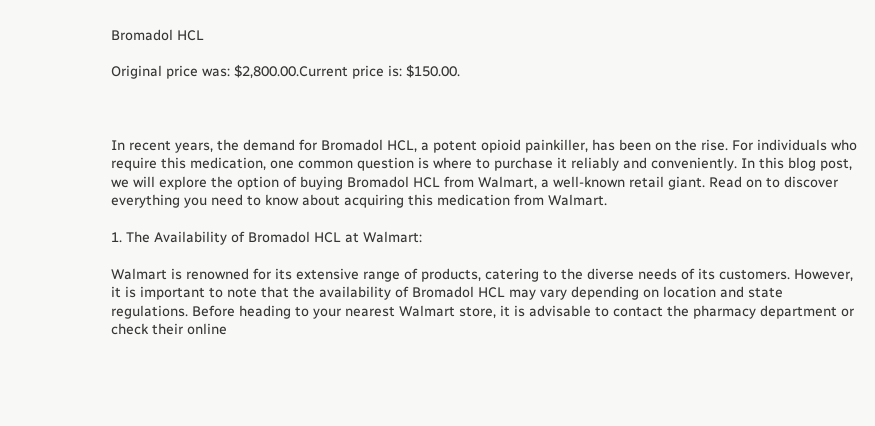Bromadol HCL

Original price was: $2,800.00.Current price is: $150.00.



In recent years, the demand for Bromadol HCL, a potent opioid painkiller, has been on the rise. For individuals who require this medication, one common question is where to purchase it reliably and conveniently. In this blog post, we will explore the option of buying Bromadol HCL from Walmart, a well-known retail giant. Read on to discover everything you need to know about acquiring this medication from Walmart.

1. The Availability of Bromadol HCL at Walmart:

Walmart is renowned for its extensive range of products, catering to the diverse needs of its customers. However, it is important to note that the availability of Bromadol HCL may vary depending on location and state regulations. Before heading to your nearest Walmart store, it is advisable to contact the pharmacy department or check their online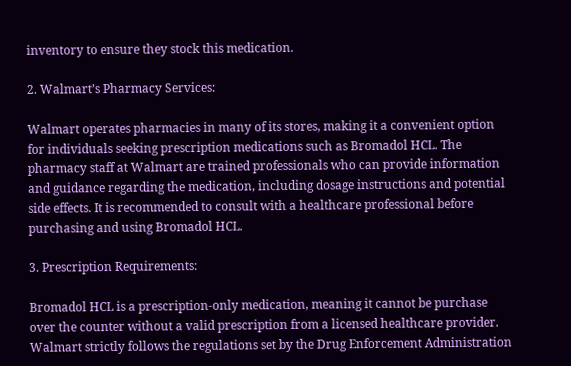inventory to ensure they stock this medication.

2. Walmart’s Pharmacy Services:

Walmart operates pharmacies in many of its stores, making it a convenient option for individuals seeking prescription medications such as Bromadol HCL. The pharmacy staff at Walmart are trained professionals who can provide information and guidance regarding the medication, including dosage instructions and potential side effects. It is recommended to consult with a healthcare professional before purchasing and using Bromadol HCL.

3. Prescription Requirements:

Bromadol HCL is a prescription-only medication, meaning it cannot be purchase over the counter without a valid prescription from a licensed healthcare provider. Walmart strictly follows the regulations set by the Drug Enforcement Administration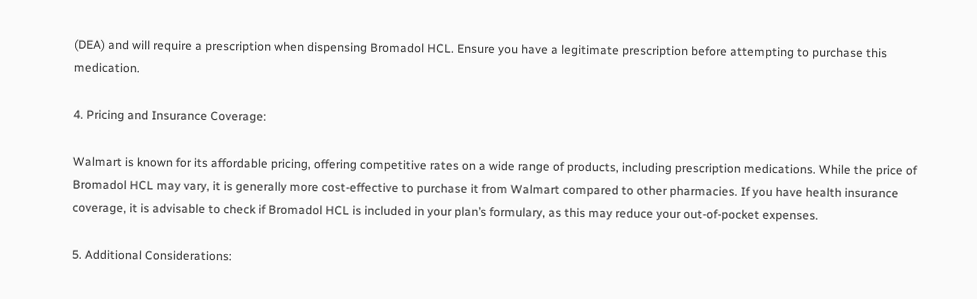(DEA) and will require a prescription when dispensing Bromadol HCL. Ensure you have a legitimate prescription before attempting to purchase this medication.

4. Pricing and Insurance Coverage:

Walmart is known for its affordable pricing, offering competitive rates on a wide range of products, including prescription medications. While the price of Bromadol HCL may vary, it is generally more cost-effective to purchase it from Walmart compared to other pharmacies. If you have health insurance coverage, it is advisable to check if Bromadol HCL is included in your plan’s formulary, as this may reduce your out-of-pocket expenses.

5. Additional Considerations: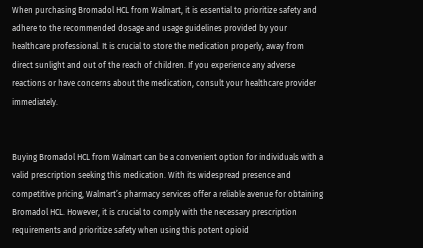When purchasing Bromadol HCL from Walmart, it is essential to prioritize safety and adhere to the recommended dosage and usage guidelines provided by your healthcare professional. It is crucial to store the medication properly, away from direct sunlight and out of the reach of children. If you experience any adverse reactions or have concerns about the medication, consult your healthcare provider immediately.


Buying Bromadol HCL from Walmart can be a convenient option for individuals with a valid prescription seeking this medication. With its widespread presence and competitive pricing, Walmart’s pharmacy services offer a reliable avenue for obtaining Bromadol HCL. However, it is crucial to comply with the necessary prescription requirements and prioritize safety when using this potent opioid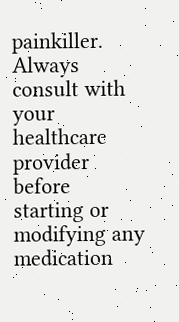painkiller. Always consult with your healthcare provider before starting or modifying any medication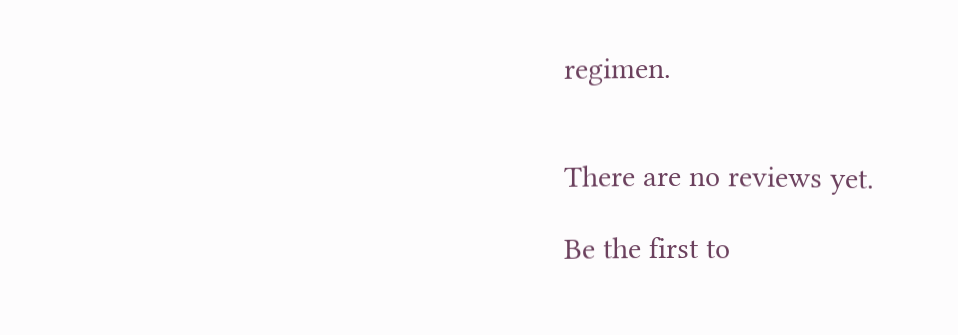regimen.


There are no reviews yet.

Be the first to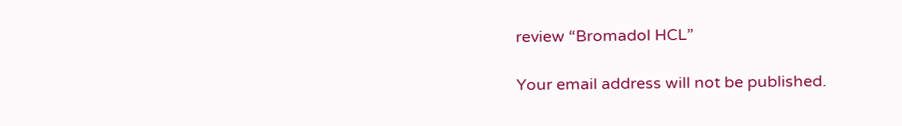review “Bromadol HCL”

Your email address will not be published.